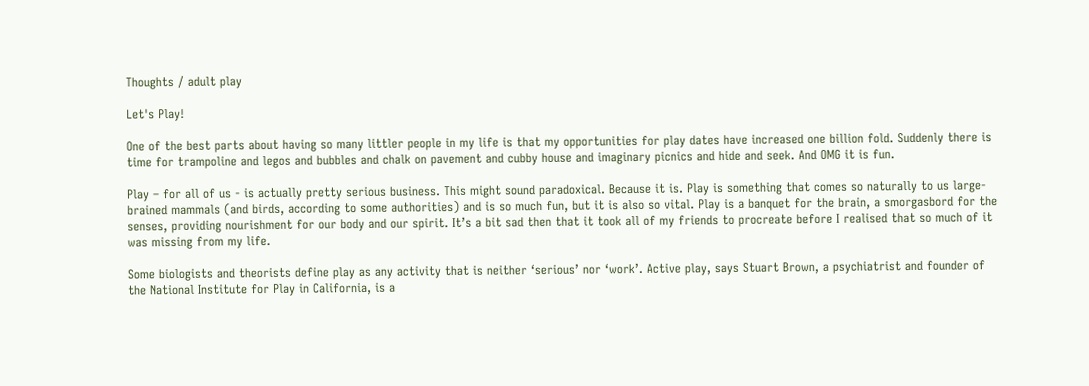Thoughts / adult play

Let's Play!

One of the best parts about having so many littler people in my life is that my opportunities for play dates have increased one billion fold. Suddenly there is time for trampoline and legos and bubbles and chalk on pavement and cubby house and imaginary picnics and hide and seek. And OMG it is fun.

Play – for all of us - is actually pretty serious business. This might sound paradoxical. Because it is. Play is something that comes so naturally to us large-brained mammals (and birds, according to some authorities) and is so much fun, but it is also so vital. Play is a banquet for the brain, a smorgasbord for the senses, providing nourishment for our body and our spirit. It’s a bit sad then that it took all of my friends to procreate before I realised that so much of it was missing from my life.

Some biologists and theorists define play as any activity that is neither ‘serious’ nor ‘work’. Active play, says Stuart Brown, a psychiatrist and founder of the National Institute for Play in California, is a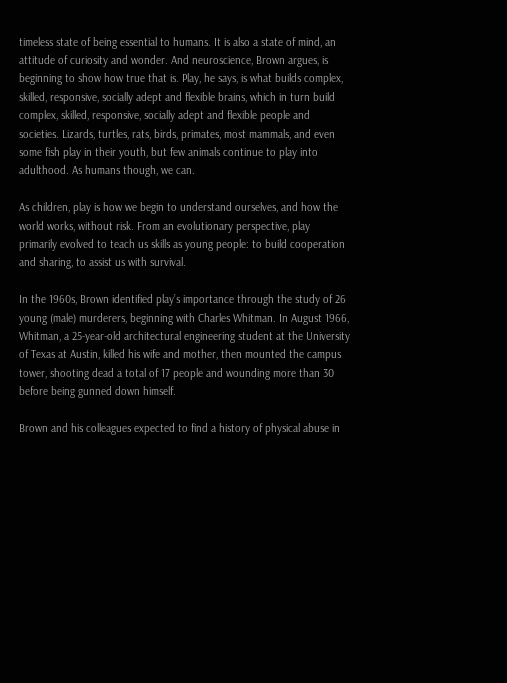timeless state of being essential to humans. It is also a state of mind, an attitude of curiosity and wonder. And neuroscience, Brown argues, is beginning to show how true that is. Play, he says, is what builds complex, skilled, responsive, socially adept and flexible brains, which in turn build complex, skilled, responsive, socially adept and flexible people and societies. Lizards, turtles, rats, birds, primates, most mammals, and even some fish play in their youth, but few animals continue to play into adulthood. As humans though, we can.

As children, play is how we begin to understand ourselves, and how the world works, without risk. From an evolutionary perspective, play primarily evolved to teach us skills as young people: to build cooperation and sharing, to assist us with survival.

In the 1960s, Brown identified play’s importance through the study of 26 young (male) murderers, beginning with Charles Whitman. In August 1966, Whitman, a 25-year-old architectural engineering student at the University of Texas at Austin, killed his wife and mother, then mounted the campus tower, shooting dead a total of 17 people and wounding more than 30 before being gunned down himself.

Brown and his colleagues expected to find a history of physical abuse in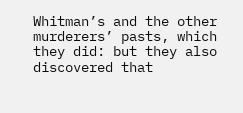Whitman’s and the other murderers’ pasts, which they did: but they also discovered that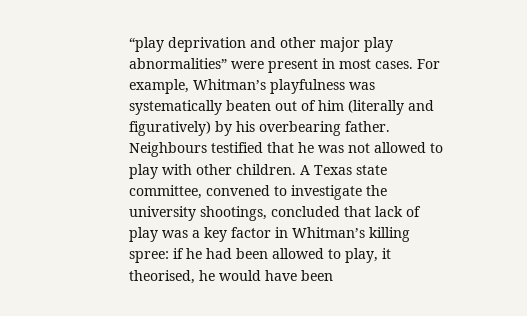“play deprivation and other major play abnormalities” were present in most cases. For example, Whitman’s playfulness was systematically beaten out of him (literally and figuratively) by his overbearing father. Neighbours testified that he was not allowed to play with other children. A Texas state committee, convened to investigate the university shootings, concluded that lack of play was a key factor in Whitman’s killing spree: if he had been allowed to play, it theorised, he would have been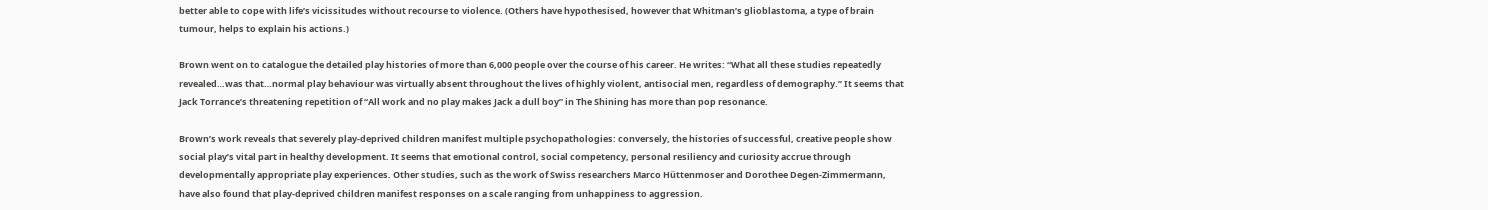better able to cope with life’s vicissitudes without recourse to violence. (Others have hypothesised, however that Whitman’s glioblastoma, a type of brain tumour, helps to explain his actions.)

Brown went on to catalogue the detailed play histories of more than 6,000 people over the course of his career. He writes: “What all these studies repeatedly revealed…was that…normal play behaviour was virtually absent throughout the lives of highly violent, antisocial men, regardless of demography.” It seems that Jack Torrance’s threatening repetition of “All work and no play makes Jack a dull boy” in The Shining has more than pop resonance.

Brown’s work reveals that severely play-deprived children manifest multiple psychopathologies: conversely, the histories of successful, creative people show social play’s vital part in healthy development. It seems that emotional control, social competency, personal resiliency and curiosity accrue through developmentally appropriate play experiences. Other studies, such as the work of Swiss researchers Marco Hüttenmoser and Dorothee Degen-Zimmermann, have also found that play-deprived children manifest responses on a scale ranging from unhappiness to aggression.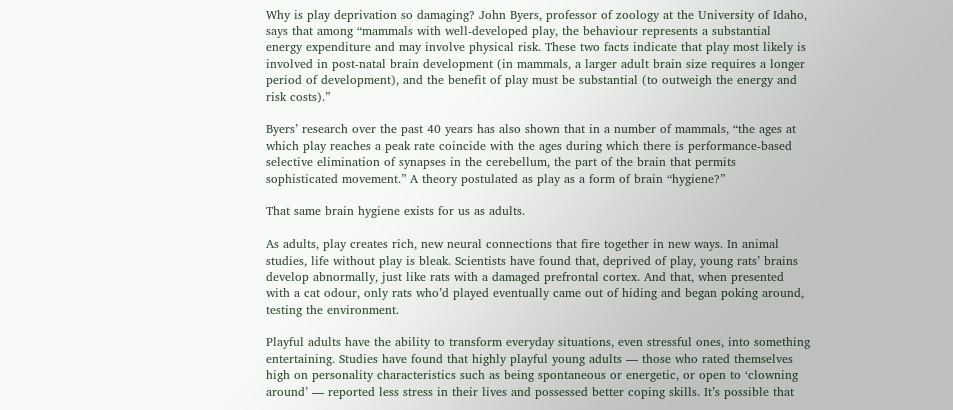Why is play deprivation so damaging? John Byers, professor of zoology at the University of Idaho, says that among “mammals with well-developed play, the behaviour represents a substantial energy expenditure and may involve physical risk. These two facts indicate that play most likely is involved in post-natal brain development (in mammals, a larger adult brain size requires a longer period of development), and the benefit of play must be substantial (to outweigh the energy and risk costs).”

Byers’ research over the past 40 years has also shown that in a number of mammals, “the ages at which play reaches a peak rate coincide with the ages during which there is performance-based selective elimination of synapses in the cerebellum, the part of the brain that permits sophisticated movement.” A theory postulated as play as a form of brain “hygiene?”

That same brain hygiene exists for us as adults.

As adults, play creates rich, new neural connections that fire together in new ways. In animal studies, life without play is bleak. Scientists have found that, deprived of play, young rats’ brains develop abnormally, just like rats with a damaged prefrontal cortex. And that, when presented with a cat odour, only rats who’d played eventually came out of hiding and began poking around, testing the environment.

Playful adults have the ability to transform everyday situations, even stressful ones, into something entertaining. Studies have found that highly playful young adults — those who rated themselves high on personality characteristics such as being spontaneous or energetic, or open to ‘clowning around’ — reported less stress in their lives and possessed better coping skills. It’s possible that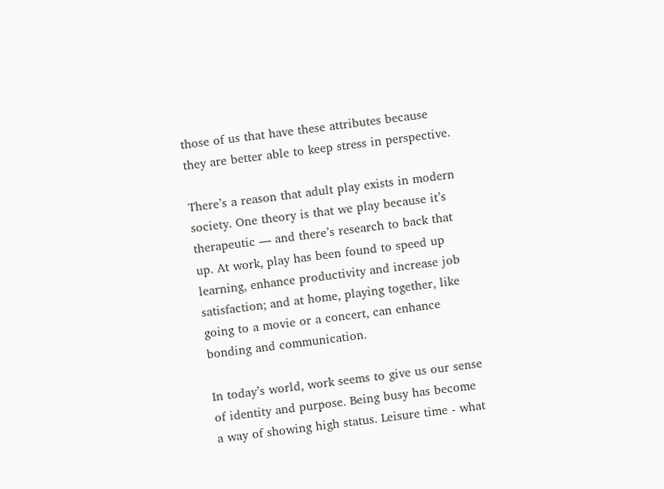those of us that have these attributes because they are better able to keep stress in perspective.

There’s a reason that adult play exists in modern society. One theory is that we play because it’s therapeutic — and there’s research to back that up. At work, play has been found to speed up learning, enhance productivity and increase job satisfaction; and at home, playing together, like going to a movie or a concert, can enhance bonding and communication.

In today’s world, work seems to give us our sense of identity and purpose. Being busy has become a way of showing high status. Leisure time - what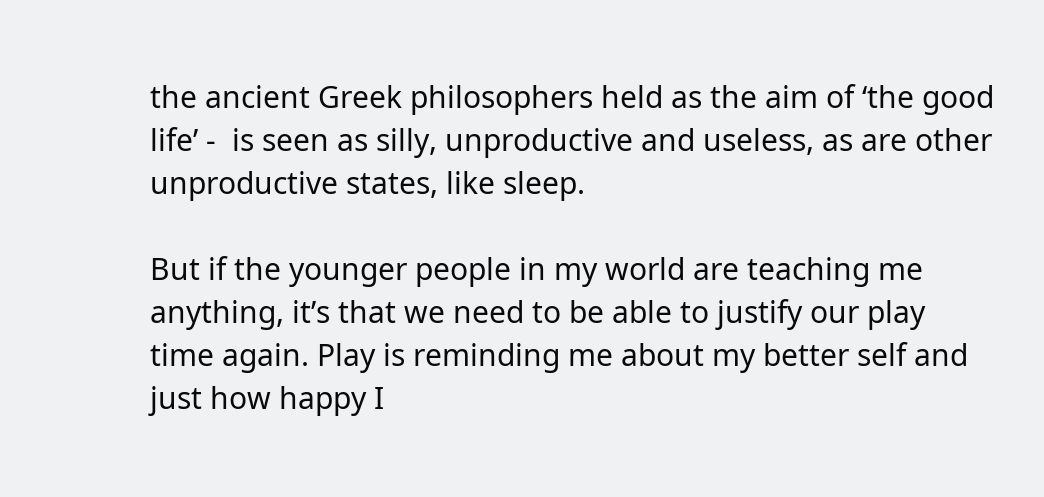the ancient Greek philosophers held as the aim of ‘the good life’ -  is seen as silly, unproductive and useless, as are other unproductive states, like sleep.

But if the younger people in my world are teaching me anything, it’s that we need to be able to justify our play time again. Play is reminding me about my better self and just how happy I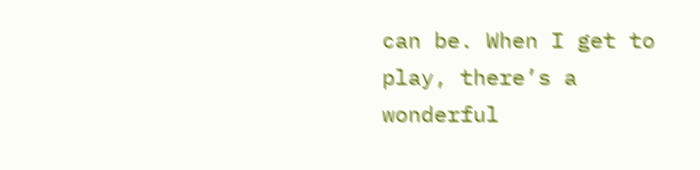can be. When I get to play, there’s a wonderful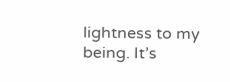lightness to my being. It’s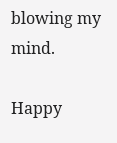blowing my mind.

Happy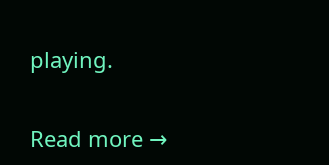playing.


Read more →